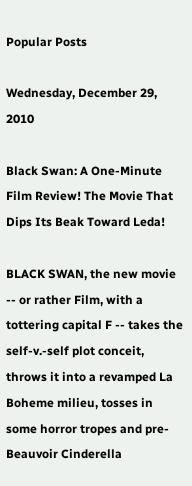Popular Posts

Wednesday, December 29, 2010

Black Swan: A One-Minute Film Review! The Movie That Dips Its Beak Toward Leda!

BLACK SWAN, the new movie -- or rather Film, with a tottering capital F -- takes the self-v.-self plot conceit, throws it into a revamped La Boheme milieu, tosses in some horror tropes and pre-Beauvoir Cinderella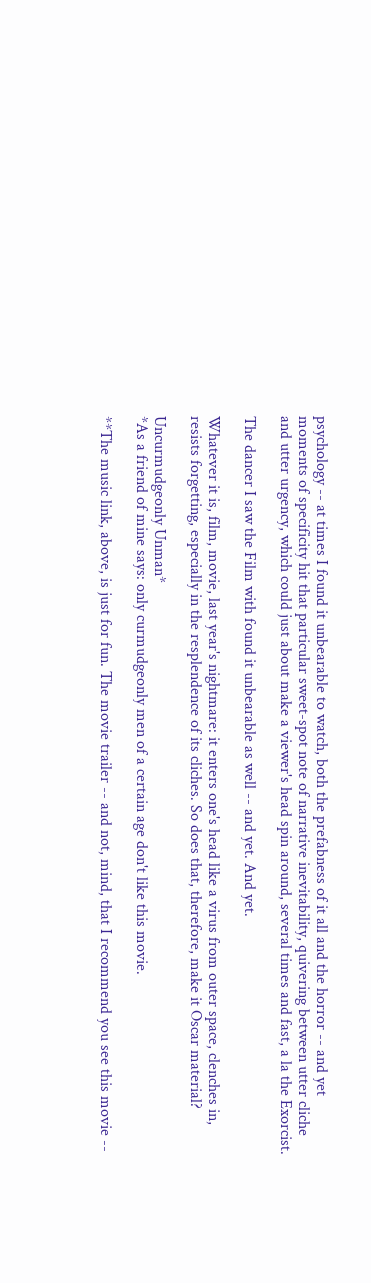psychology -- at times I found it unbearable to watch, both the prefabness of it all and the horror -- and yet moments of specificity hit that particular sweet-spot note of narrative inevitability, quivering between utter cliche and utter urgency, which could just about make a viewer's head spin around, several times and fast, a la the Exorcist.

The dancer I saw the Film with found it unbearable as well -- and yet. And yet.

Whatever it is, film, movie, last year's nightmare: it enters one's head like a virus from outer space, clenches in, resists forgetting, especially in the resplendence of its cliches. So does that, therefore, make it Oscar material?

Uncurmudgeonly Unman*
*As a friend of mine says: only curmudgeonly men of a certain age don't like this movie.

**The music link, above, is just for fun. The movie trailer -- and not, mind, that I recommend you see this movie --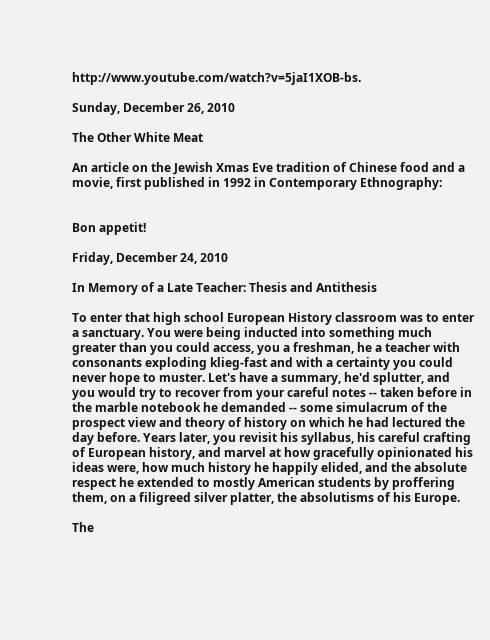http://www.youtube.com/watch?v=5jaI1XOB-bs.

Sunday, December 26, 2010

The Other White Meat

An article on the Jewish Xmas Eve tradition of Chinese food and a movie, first published in 1992 in Contemporary Ethnography:


Bon appetit!

Friday, December 24, 2010

In Memory of a Late Teacher: Thesis and Antithesis

To enter that high school European History classroom was to enter a sanctuary. You were being inducted into something much greater than you could access, you a freshman, he a teacher with consonants exploding klieg-fast and with a certainty you could never hope to muster. Let's have a summary, he'd splutter, and you would try to recover from your careful notes -- taken before in the marble notebook he demanded -- some simulacrum of the prospect view and theory of history on which he had lectured the day before. Years later, you revisit his syllabus, his careful crafting of European history, and marvel at how gracefully opinionated his ideas were, how much history he happily elided, and the absolute respect he extended to mostly American students by proffering them, on a filigreed silver platter, the absolutisms of his Europe.

The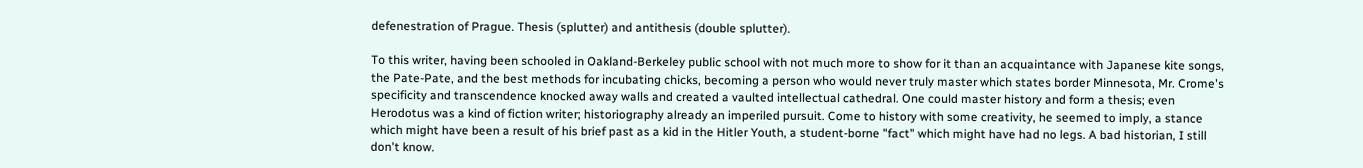defenestration of Prague. Thesis (splutter) and antithesis (double splutter).

To this writer, having been schooled in Oakland-Berkeley public school with not much more to show for it than an acquaintance with Japanese kite songs, the Pate-Pate, and the best methods for incubating chicks, becoming a person who would never truly master which states border Minnesota, Mr. Crome's specificity and transcendence knocked away walls and created a vaulted intellectual cathedral. One could master history and form a thesis; even Herodotus was a kind of fiction writer; historiography already an imperiled pursuit. Come to history with some creativity, he seemed to imply, a stance which might have been a result of his brief past as a kid in the Hitler Youth, a student-borne "fact" which might have had no legs. A bad historian, I still don't know.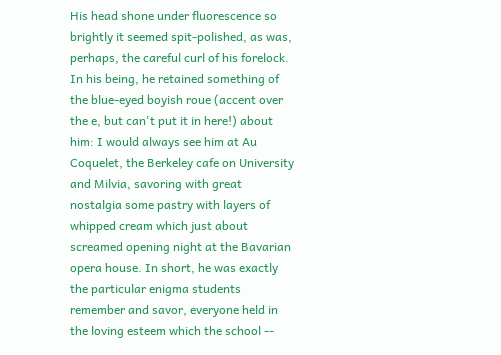His head shone under fluorescence so brightly it seemed spit-polished, as was, perhaps, the careful curl of his forelock. In his being, he retained something of the blue-eyed boyish roue (accent over the e, but can't put it in here!) about him: I would always see him at Au Coquelet, the Berkeley cafe on University and Milvia, savoring with great nostalgia some pastry with layers of whipped cream which just about screamed opening night at the Bavarian opera house. In short, he was exactly the particular enigma students remember and savor, everyone held in the loving esteem which the school --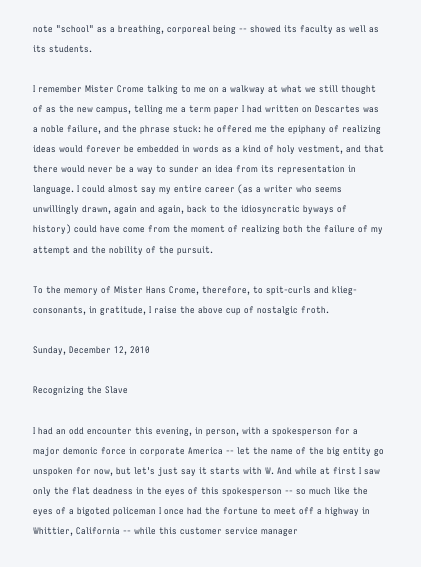note "school" as a breathing, corporeal being -- showed its faculty as well as its students.

I remember Mister Crome talking to me on a walkway at what we still thought of as the new campus, telling me a term paper I had written on Descartes was a noble failure, and the phrase stuck: he offered me the epiphany of realizing ideas would forever be embedded in words as a kind of holy vestment, and that there would never be a way to sunder an idea from its representation in language. I could almost say my entire career (as a writer who seems unwillingly drawn, again and again, back to the idiosyncratic byways of history) could have come from the moment of realizing both the failure of my attempt and the nobility of the pursuit.

To the memory of Mister Hans Crome, therefore, to spit-curls and klieg-consonants, in gratitude, I raise the above cup of nostalgic froth.

Sunday, December 12, 2010

Recognizing the Slave

I had an odd encounter this evening, in person, with a spokesperson for a major demonic force in corporate America -- let the name of the big entity go unspoken for now, but let's just say it starts with W. And while at first I saw only the flat deadness in the eyes of this spokesperson -- so much like the eyes of a bigoted policeman I once had the fortune to meet off a highway in Whittier, California -- while this customer service manager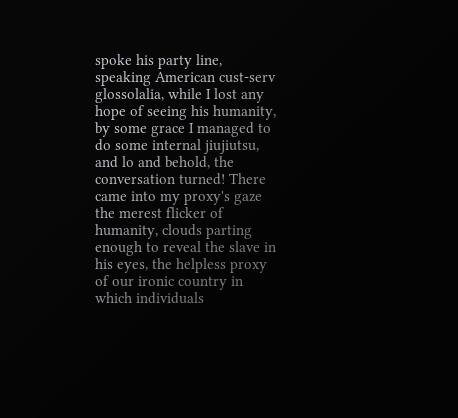spoke his party line, speaking American cust-serv glossolalia, while I lost any hope of seeing his humanity, by some grace I managed to do some internal jiujiutsu, and lo and behold, the conversation turned! There came into my proxy's gaze the merest flicker of humanity, clouds parting enough to reveal the slave in his eyes, the helpless proxy of our ironic country in which individuals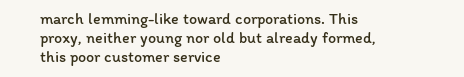march lemming-like toward corporations. This proxy, neither young nor old but already formed, this poor customer service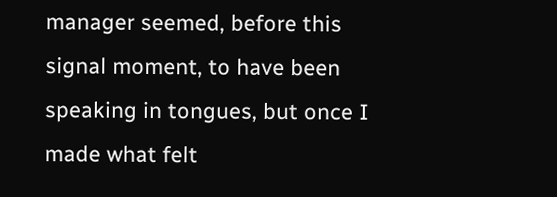manager seemed, before this signal moment, to have been speaking in tongues, but once I made what felt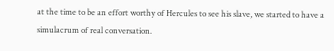at the time to be an effort worthy of Hercules to see his slave, we started to have a simulacrum of real conversation.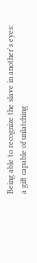Being able to recognize the slave in another's eyes: a gift capable of unlatching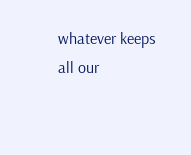whatever keeps all our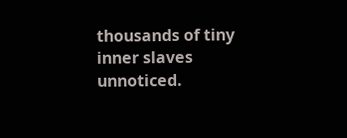thousands of tiny inner slaves unnoticed.